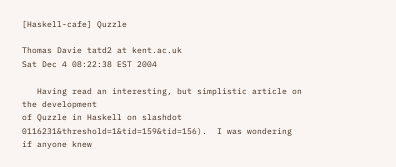[Haskell-cafe] Quzzle

Thomas Davie tatd2 at kent.ac.uk
Sat Dec 4 08:22:38 EST 2004

   Having read an interesting, but simplistic article on the development
of Quzzle in Haskell on slashdot
0116231&threshold=1&tid=159&tid=156).  I was wondering if anyone knew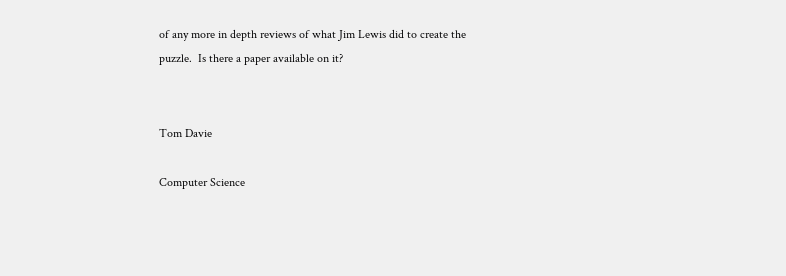of any more in depth reviews of what Jim Lewis did to create the
puzzle.  Is there a paper available on it?


Tom Davie

Computer Science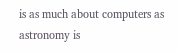is as much about computers as astronomy is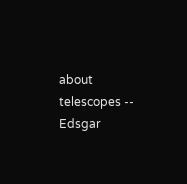about
telescopes -- Edsgar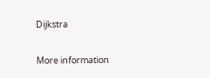Dijkstra

More information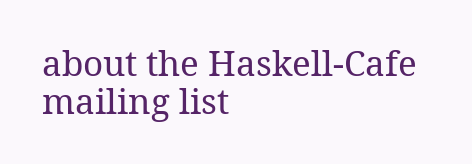about the Haskell-Cafe mailing list